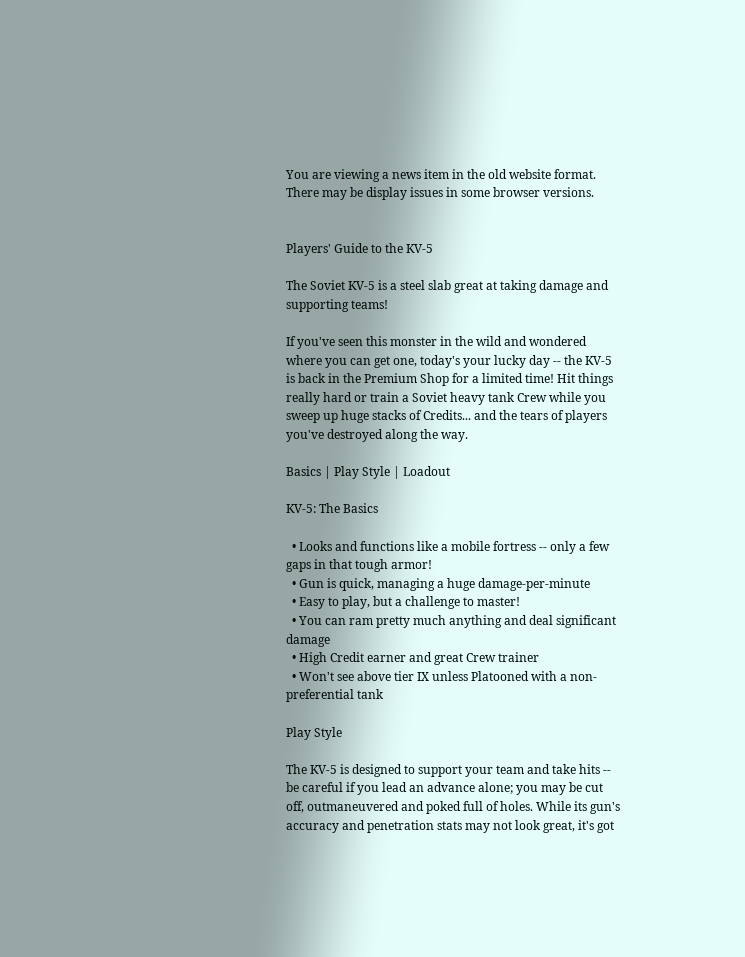You are viewing a news item in the old website format. There may be display issues in some browser versions.


Players' Guide to the KV-5

The Soviet KV-5 is a steel slab great at taking damage and supporting teams!

If you've seen this monster in the wild and wondered where you can get one, today's your lucky day -- the KV-5 is back in the Premium Shop for a limited time! Hit things really hard or train a Soviet heavy tank Crew while you sweep up huge stacks of Credits... and the tears of players you've destroyed along the way.

Basics | Play Style | Loadout

KV-5: The Basics

  • Looks and functions like a mobile fortress -- only a few gaps in that tough armor!
  • Gun is quick, managing a huge damage-per-minute
  • Easy to play, but a challenge to master!
  • You can ram pretty much anything and deal significant damage
  • High Credit earner and great Crew trainer
  • Won't see above tier IX unless Platooned with a non-preferential tank

Play Style

The KV-5 is designed to support your team and take hits -- be careful if you lead an advance alone; you may be cut off, outmaneuvered and poked full of holes. While its gun's accuracy and penetration stats may not look great, it's got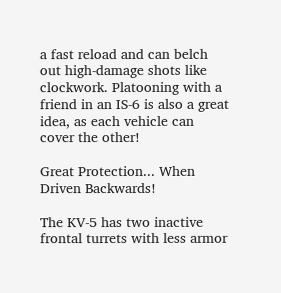a fast reload and can belch out high-damage shots like clockwork. Platooning with a friend in an IS-6 is also a great idea, as each vehicle can cover the other!

Great Protection... When Driven Backwards!

The KV-5 has two inactive frontal turrets with less armor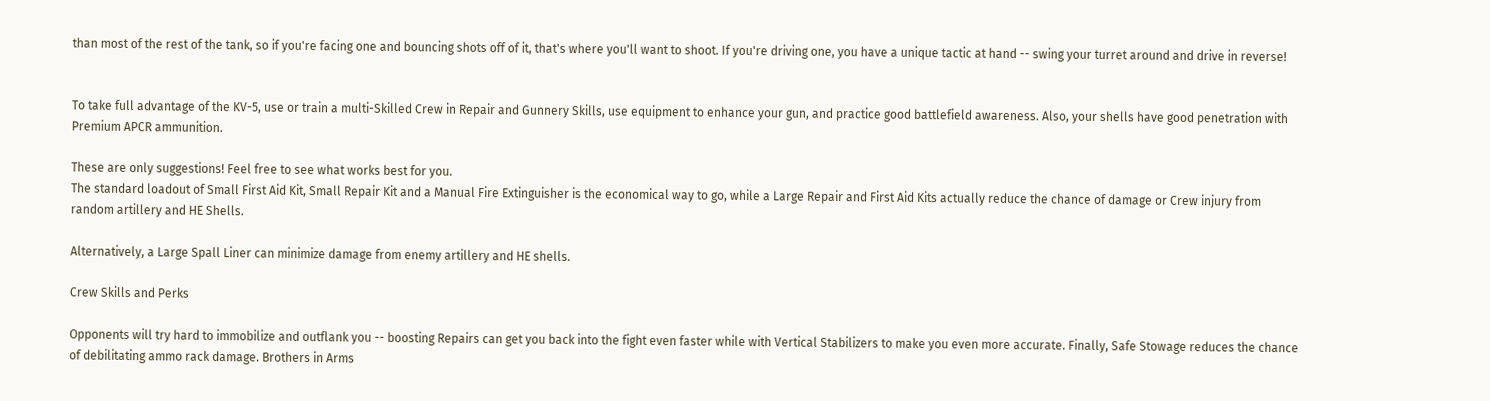than most of the rest of the tank, so if you're facing one and bouncing shots off of it, that's where you'll want to shoot. If you're driving one, you have a unique tactic at hand -- swing your turret around and drive in reverse!


To take full advantage of the KV-5, use or train a multi-Skilled Crew in Repair and Gunnery Skills, use equipment to enhance your gun, and practice good battlefield awareness. Also, your shells have good penetration with Premium APCR ammunition.

These are only suggestions! Feel free to see what works best for you.
The standard loadout of Small First Aid Kit, Small Repair Kit and a Manual Fire Extinguisher is the economical way to go, while a Large Repair and First Aid Kits actually reduce the chance of damage or Crew injury from random artillery and HE Shells.

Alternatively, a Large Spall Liner can minimize damage from enemy artillery and HE shells.

Crew Skills and Perks

Opponents will try hard to immobilize and outflank you -- boosting Repairs can get you back into the fight even faster while with Vertical Stabilizers to make you even more accurate. Finally, Safe Stowage reduces the chance of debilitating ammo rack damage. Brothers in Arms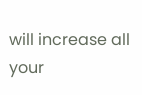will increase all your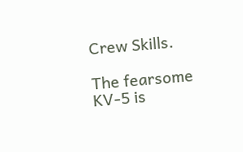Crew Skills.

The fearsome KV-5 is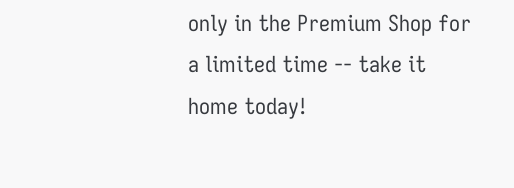only in the Premium Shop for a limited time -- take it home today!